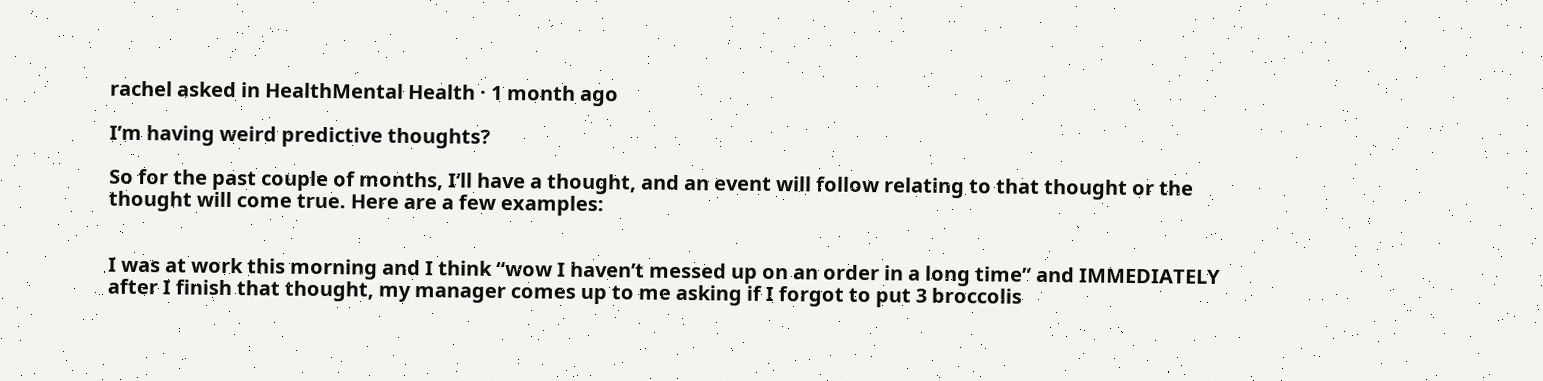rachel asked in HealthMental Health · 1 month ago

I’m having weird predictive thoughts?

So for the past couple of months, I’ll have a thought, and an event will follow relating to that thought or the thought will come true. Here are a few examples:


I was at work this morning and I think “wow I haven’t messed up on an order in a long time” and IMMEDIATELY after I finish that thought, my manager comes up to me asking if I forgot to put 3 broccolis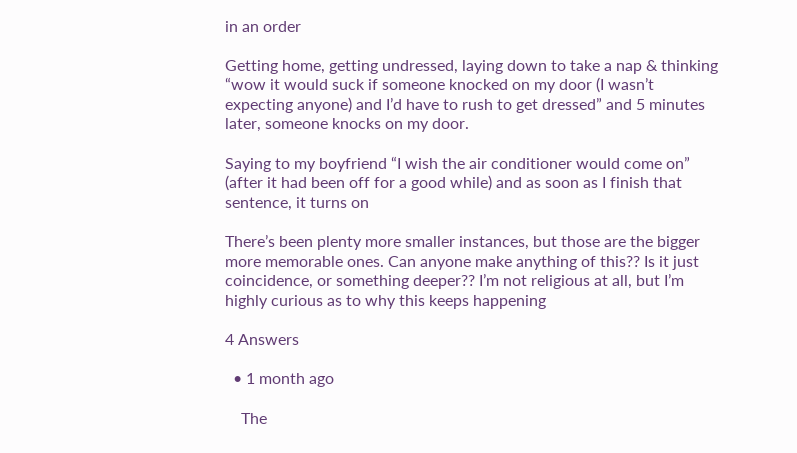in an order

Getting home, getting undressed, laying down to take a nap & thinking “wow it would suck if someone knocked on my door (I wasn’t expecting anyone) and I’d have to rush to get dressed” and 5 minutes later, someone knocks on my door.

Saying to my boyfriend “I wish the air conditioner would come on” (after it had been off for a good while) and as soon as I finish that sentence, it turns on

There’s been plenty more smaller instances, but those are the bigger more memorable ones. Can anyone make anything of this?? Is it just coincidence, or something deeper?? I’m not religious at all, but I’m highly curious as to why this keeps happening

4 Answers

  • 1 month ago

    The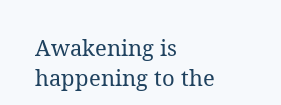Awakening is happening to the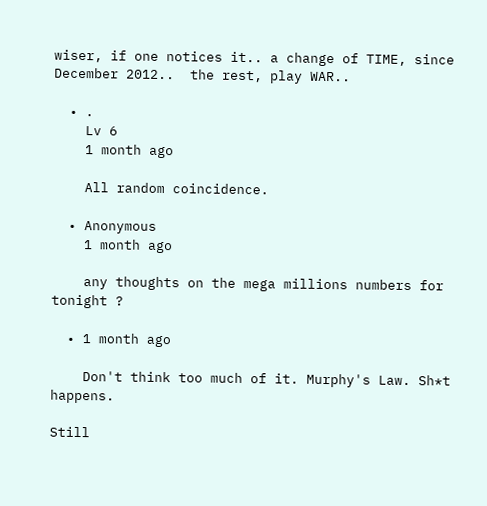wiser, if one notices it.. a change of TIME, since December 2012..  the rest, play WAR..

  • .
    Lv 6
    1 month ago

    All random coincidence.

  • Anonymous
    1 month ago

    any thoughts on the mega millions numbers for tonight ?

  • 1 month ago

    Don't think too much of it. Murphy's Law. Sh*t happens.

Still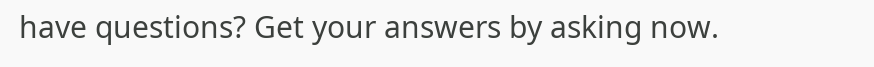have questions? Get your answers by asking now.